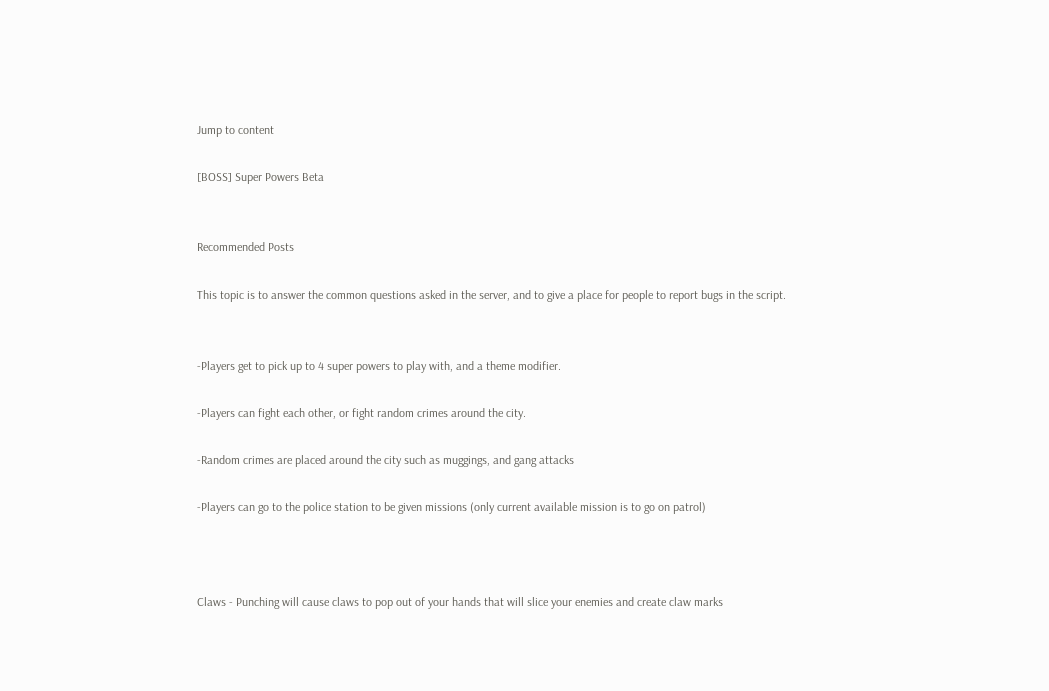Jump to content

[BOSS] Super Powers Beta


Recommended Posts

This topic is to answer the common questions asked in the server, and to give a place for people to report bugs in the script.


-Players get to pick up to 4 super powers to play with, and a theme modifier.

-Players can fight each other, or fight random crimes around the city.

-Random crimes are placed around the city such as muggings, and gang attacks

-Players can go to the police station to be given missions (only current available mission is to go on patrol)



Claws - Punching will cause claws to pop out of your hands that will slice your enemies and create claw marks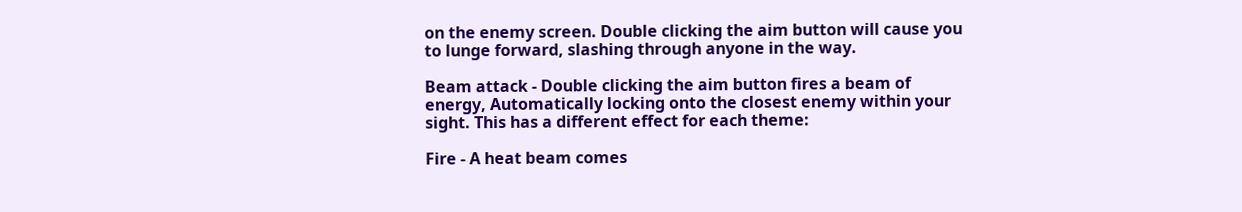on the enemy screen. Double clicking the aim button will cause you to lunge forward, slashing through anyone in the way.

Beam attack - Double clicking the aim button fires a beam of energy, Automatically locking onto the closest enemy within your sight. This has a different effect for each theme:

Fire - A heat beam comes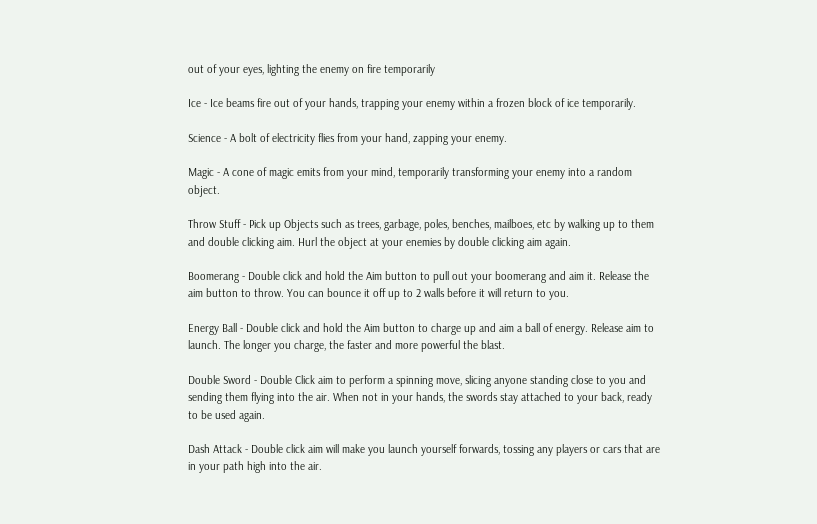out of your eyes, lighting the enemy on fire temporarily

Ice - Ice beams fire out of your hands, trapping your enemy within a frozen block of ice temporarily.

Science - A bolt of electricity flies from your hand, zapping your enemy.

Magic - A cone of magic emits from your mind, temporarily transforming your enemy into a random object.

Throw Stuff - Pick up Objects such as trees, garbage, poles, benches, mailboes, etc by walking up to them and double clicking aim. Hurl the object at your enemies by double clicking aim again.

Boomerang - Double click and hold the Aim button to pull out your boomerang and aim it. Release the aim button to throw. You can bounce it off up to 2 walls before it will return to you.

Energy Ball - Double click and hold the Aim button to charge up and aim a ball of energy. Release aim to launch. The longer you charge, the faster and more powerful the blast.

Double Sword - Double Click aim to perform a spinning move, slicing anyone standing close to you and sending them flying into the air. When not in your hands, the swords stay attached to your back, ready to be used again.

Dash Attack - Double click aim will make you launch yourself forwards, tossing any players or cars that are in your path high into the air.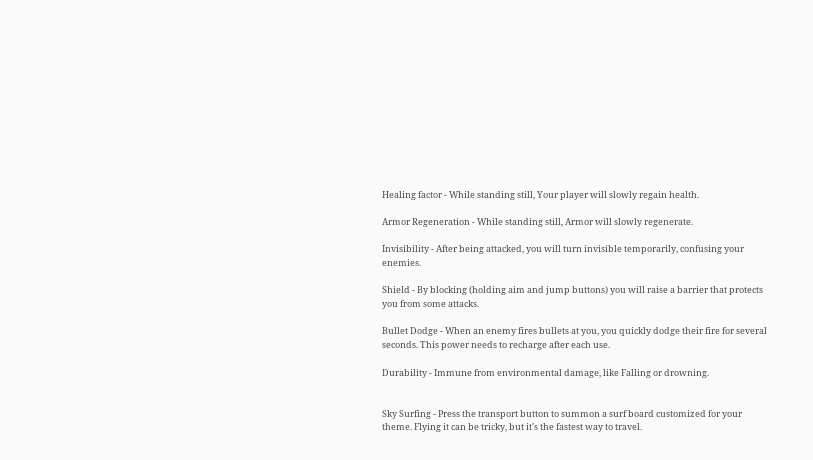Healing factor - While standing still, Your player will slowly regain health.

Armor Regeneration - While standing still, Armor will slowly regenerate.

Invisibility - After being attacked, you will turn invisible temporarily, confusing your enemies.

Shield - By blocking (holding aim and jump buttons) you will raise a barrier that protects you from some attacks.

Bullet Dodge - When an enemy fires bullets at you, you quickly dodge their fire for several seconds. This power needs to recharge after each use.

Durability - Immune from environmental damage, like Falling or drowning.


Sky Surfing - Press the transport button to summon a surf board customized for your theme. Flying it can be tricky, but it's the fastest way to travel.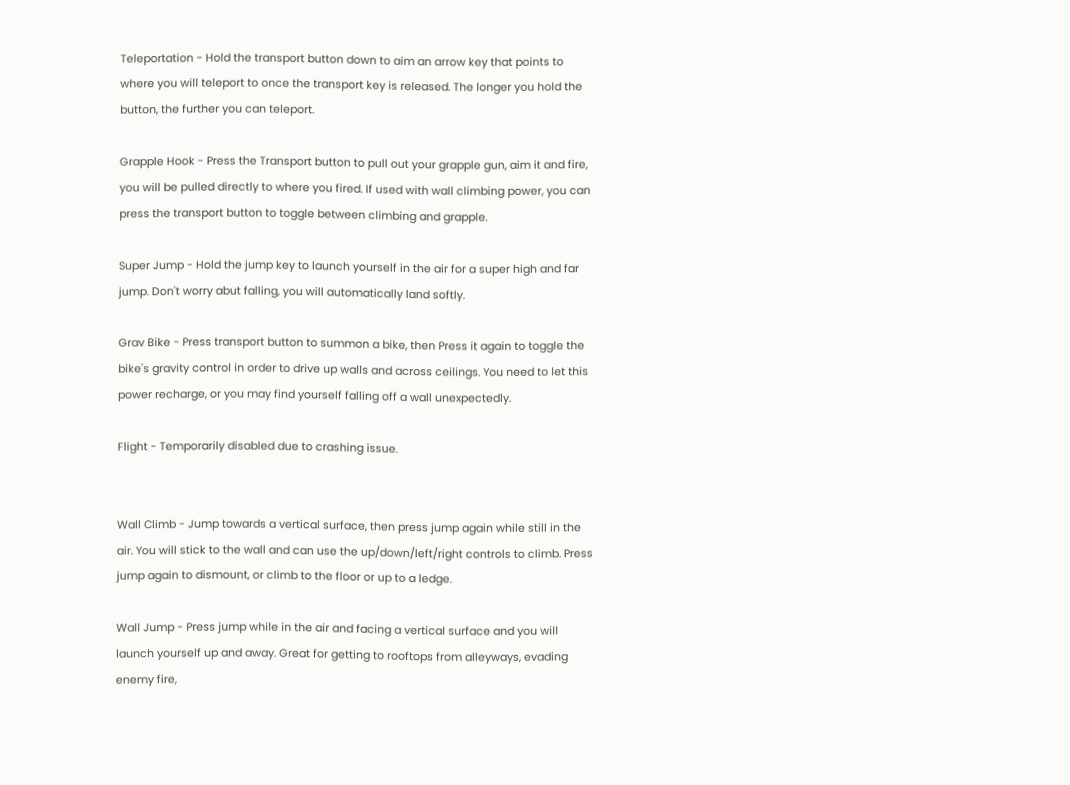Teleportation - Hold the transport button down to aim an arrow key that points to where you will teleport to once the transport key is released. The longer you hold the button, the further you can teleport.

Grapple Hook - Press the Transport button to pull out your grapple gun, aim it and fire, you will be pulled directly to where you fired. If used with wall climbing power, you can press the transport button to toggle between climbing and grapple.

Super Jump - Hold the jump key to launch yourself in the air for a super high and far jump. Don't worry abut falling, you will automatically land softly.

Grav Bike - Press transport button to summon a bike, then Press it again to toggle the bike's gravity control in order to drive up walls and across ceilings. You need to let this power recharge, or you may find yourself falling off a wall unexpectedly.

Flight - Temporarily disabled due to crashing issue.


Wall Climb - Jump towards a vertical surface, then press jump again while still in the air. You will stick to the wall and can use the up/down/left/right controls to climb. Press jump again to dismount, or climb to the floor or up to a ledge.

Wall Jump - Press jump while in the air and facing a vertical surface and you will launch yourself up and away. Great for getting to rooftops from alleyways, evading enemy fire,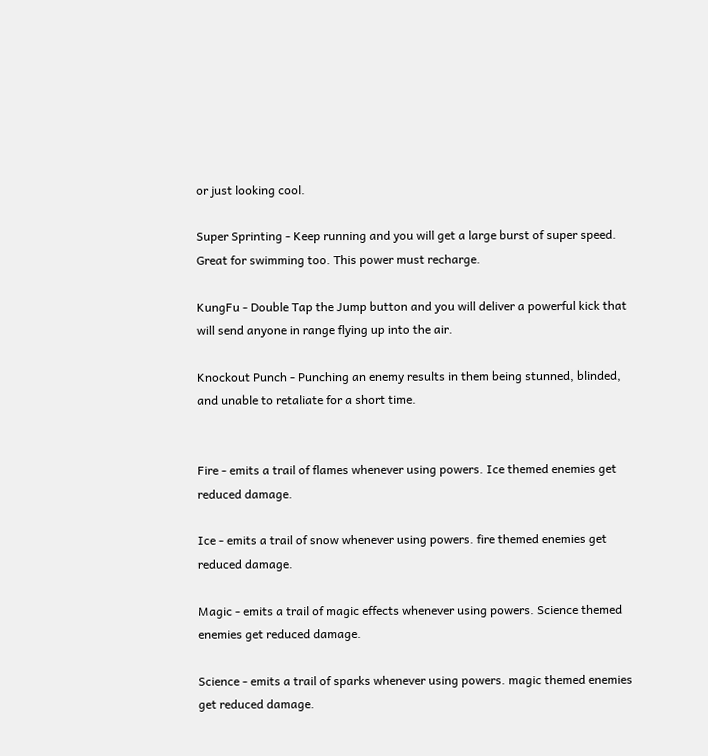or just looking cool.

Super Sprinting - Keep running and you will get a large burst of super speed. Great for swimming too. This power must recharge.

KungFu - Double Tap the Jump button and you will deliver a powerful kick that will send anyone in range flying up into the air.

Knockout Punch - Punching an enemy results in them being stunned, blinded, and unable to retaliate for a short time.


Fire - emits a trail of flames whenever using powers. Ice themed enemies get reduced damage.

Ice - emits a trail of snow whenever using powers. fire themed enemies get reduced damage.

Magic - emits a trail of magic effects whenever using powers. Science themed enemies get reduced damage.

Science - emits a trail of sparks whenever using powers. magic themed enemies get reduced damage.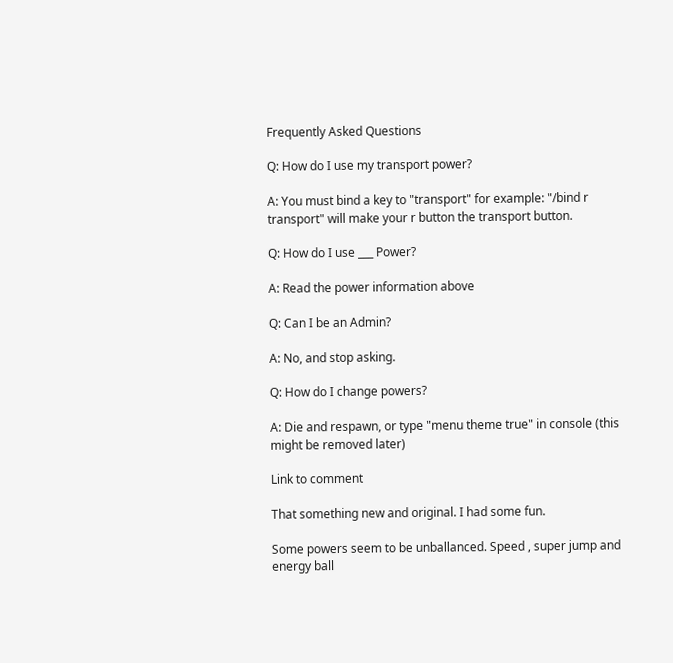Frequently Asked Questions

Q: How do I use my transport power?

A: You must bind a key to "transport" for example: "/bind r transport" will make your r button the transport button.

Q: How do I use ___ Power?

A: Read the power information above

Q: Can I be an Admin?

A: No, and stop asking.

Q: How do I change powers?

A: Die and respawn, or type "menu theme true" in console (this might be removed later)

Link to comment

That something new and original. I had some fun.

Some powers seem to be unballanced. Speed , super jump and energy ball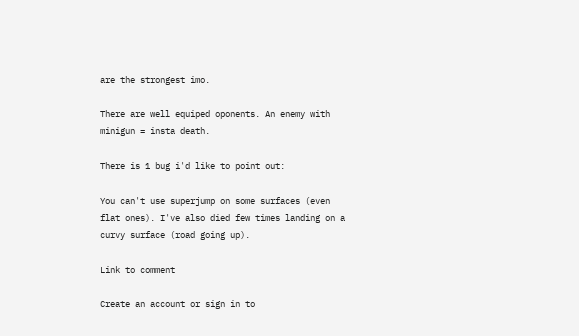are the strongest imo.

There are well equiped oponents. An enemy with minigun = insta death.

There is 1 bug i'd like to point out:

You can't use superjump on some surfaces (even flat ones). I've also died few times landing on a curvy surface (road going up).

Link to comment

Create an account or sign in to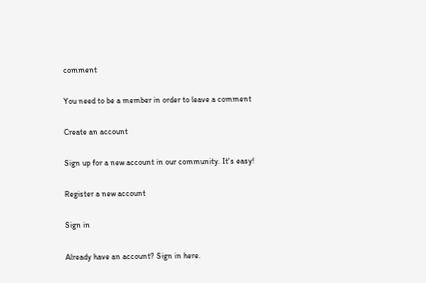comment

You need to be a member in order to leave a comment

Create an account

Sign up for a new account in our community. It's easy!

Register a new account

Sign in

Already have an account? Sign in here.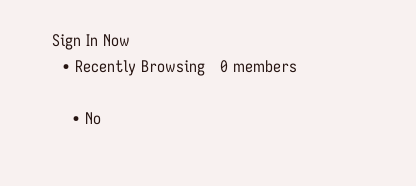Sign In Now
  • Recently Browsing   0 members

    • No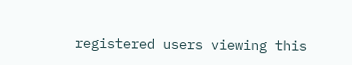registered users viewing this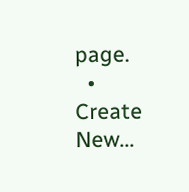page.
  • Create New...